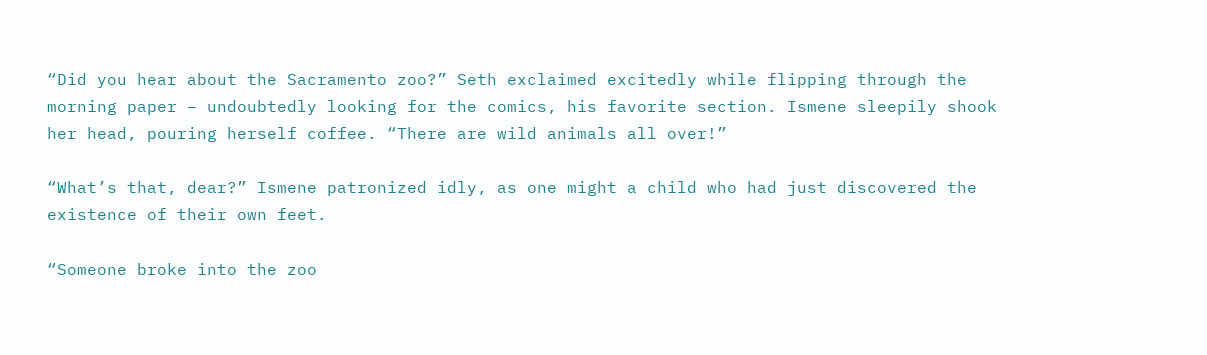“Did you hear about the Sacramento zoo?” Seth exclaimed excitedly while flipping through the morning paper – undoubtedly looking for the comics, his favorite section. Ismene sleepily shook her head, pouring herself coffee. “There are wild animals all over!”

“What’s that, dear?” Ismene patronized idly, as one might a child who had just discovered the existence of their own feet.

“Someone broke into the zoo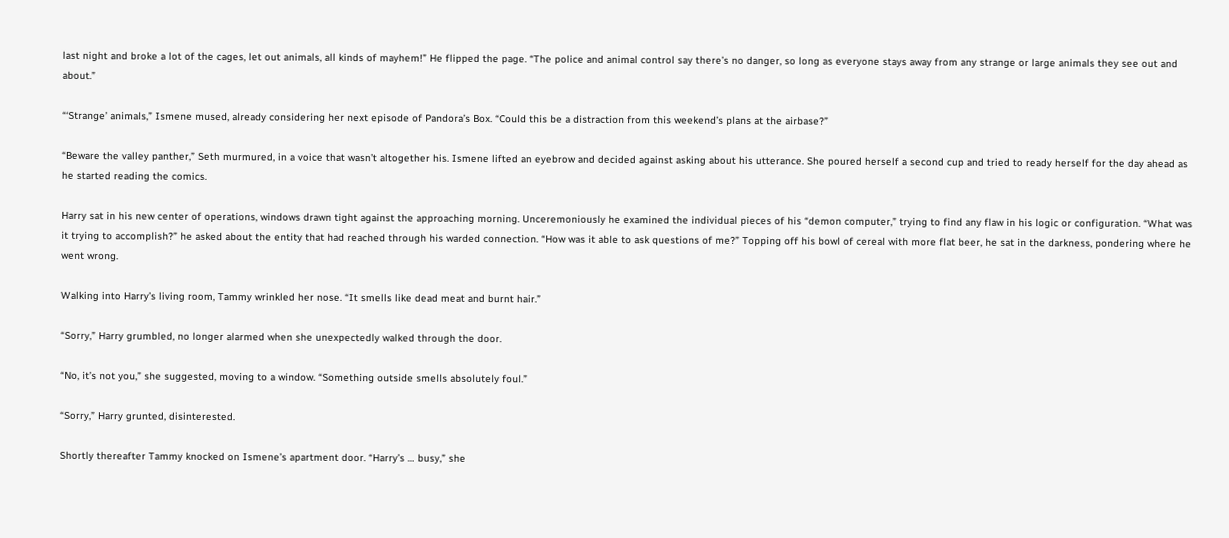last night and broke a lot of the cages, let out animals, all kinds of mayhem!” He flipped the page. “The police and animal control say there’s no danger, so long as everyone stays away from any strange or large animals they see out and about.”

“‘Strange’ animals,” Ismene mused, already considering her next episode of Pandora’s Box. “Could this be a distraction from this weekend’s plans at the airbase?”

“Beware the valley panther,” Seth murmured, in a voice that wasn’t altogether his. Ismene lifted an eyebrow and decided against asking about his utterance. She poured herself a second cup and tried to ready herself for the day ahead as he started reading the comics.

Harry sat in his new center of operations, windows drawn tight against the approaching morning. Unceremoniously he examined the individual pieces of his “demon computer,” trying to find any flaw in his logic or configuration. “What was it trying to accomplish?” he asked about the entity that had reached through his warded connection. “How was it able to ask questions of me?” Topping off his bowl of cereal with more flat beer, he sat in the darkness, pondering where he went wrong.

Walking into Harry’s living room, Tammy wrinkled her nose. “It smells like dead meat and burnt hair.”

“Sorry,” Harry grumbled, no longer alarmed when she unexpectedly walked through the door.

“No, it’s not you,” she suggested, moving to a window. “Something outside smells absolutely foul.”

“Sorry,” Harry grunted, disinterested.

Shortly thereafter Tammy knocked on Ismene’s apartment door. “Harry’s … busy,” she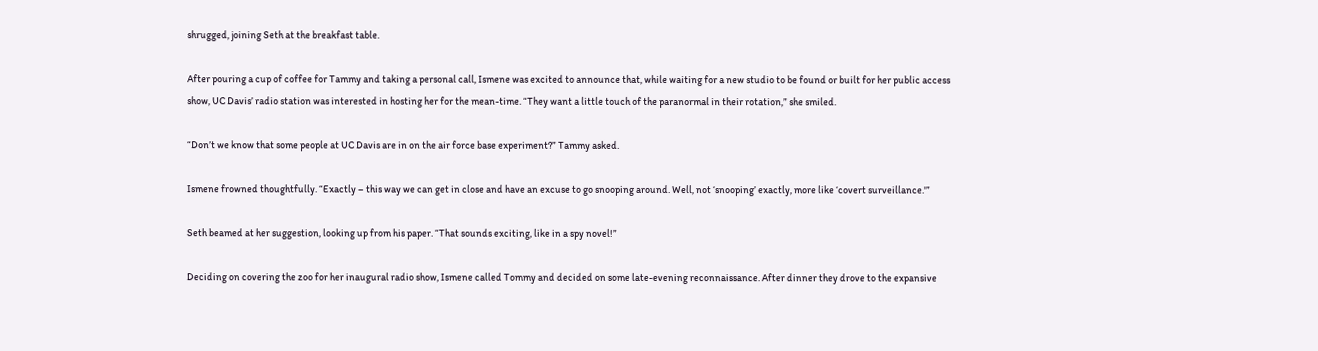shrugged, joining Seth at the breakfast table.

After pouring a cup of coffee for Tammy and taking a personal call, Ismene was excited to announce that, while waiting for a new studio to be found or built for her public access show, UC Davis’ radio station was interested in hosting her for the mean-time. “They want a little touch of the paranormal in their rotation,” she smiled.

“Don’t we know that some people at UC Davis are in on the air force base experiment?” Tammy asked.

Ismene frowned thoughtfully. “Exactly – this way we can get in close and have an excuse to go snooping around. Well, not ‘snooping’ exactly, more like ‘covert surveillance.'”

Seth beamed at her suggestion, looking up from his paper. “That sounds exciting, like in a spy novel!”

Deciding on covering the zoo for her inaugural radio show, Ismene called Tommy and decided on some late-evening reconnaissance. After dinner they drove to the expansive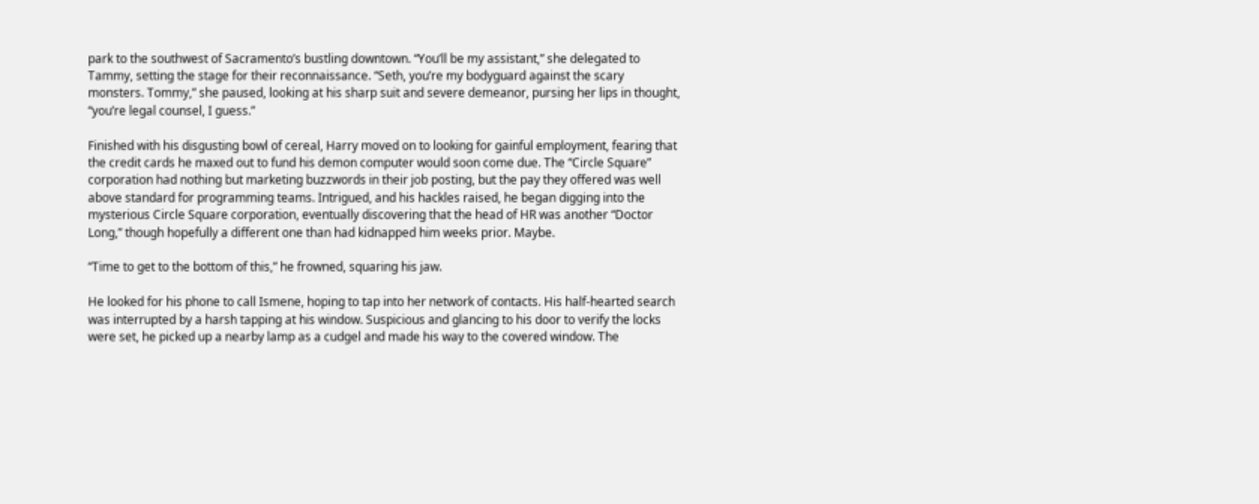park to the southwest of Sacramento’s bustling downtown. “You’ll be my assistant,” she delegated to Tammy, setting the stage for their reconnaissance. “Seth, you’re my bodyguard against the scary monsters. Tommy,” she paused, looking at his sharp suit and severe demeanor, pursing her lips in thought, “you’re legal counsel, I guess.”

Finished with his disgusting bowl of cereal, Harry moved on to looking for gainful employment, fearing that the credit cards he maxed out to fund his demon computer would soon come due. The “Circle Square” corporation had nothing but marketing buzzwords in their job posting, but the pay they offered was well above standard for programming teams. Intrigued, and his hackles raised, he began digging into the mysterious Circle Square corporation, eventually discovering that the head of HR was another “Doctor Long,” though hopefully a different one than had kidnapped him weeks prior. Maybe.

“Time to get to the bottom of this,” he frowned, squaring his jaw.

He looked for his phone to call Ismene, hoping to tap into her network of contacts. His half-hearted search was interrupted by a harsh tapping at his window. Suspicious and glancing to his door to verify the locks were set, he picked up a nearby lamp as a cudgel and made his way to the covered window. The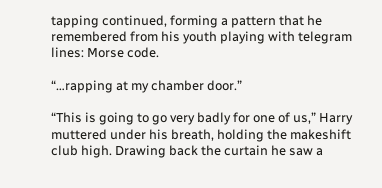tapping continued, forming a pattern that he remembered from his youth playing with telegram lines: Morse code.

“…rapping at my chamber door.”

“This is going to go very badly for one of us,” Harry muttered under his breath, holding the makeshift club high. Drawing back the curtain he saw a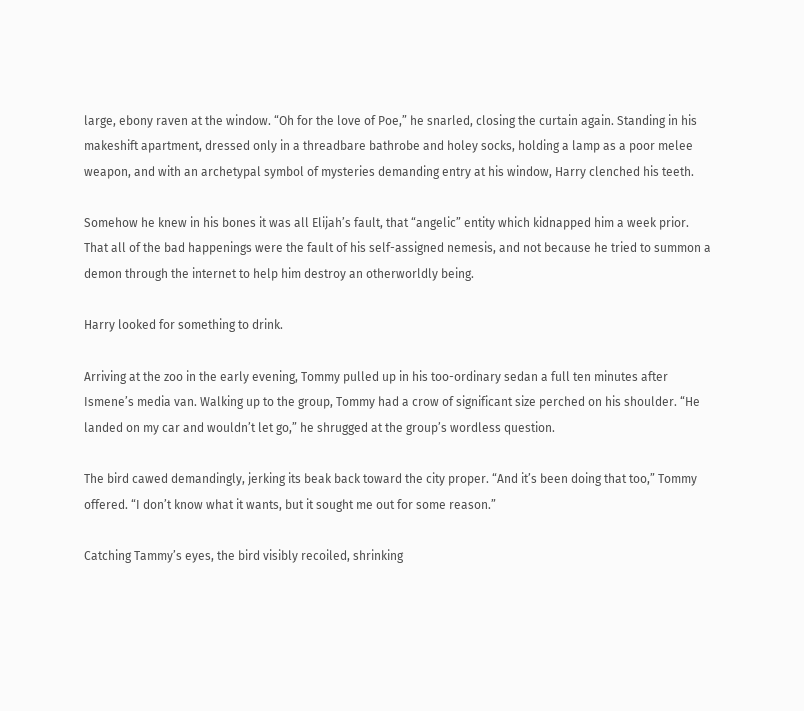large, ebony raven at the window. “Oh for the love of Poe,” he snarled, closing the curtain again. Standing in his makeshift apartment, dressed only in a threadbare bathrobe and holey socks, holding a lamp as a poor melee weapon, and with an archetypal symbol of mysteries demanding entry at his window, Harry clenched his teeth.

Somehow he knew in his bones it was all Elijah’s fault, that “angelic” entity which kidnapped him a week prior. That all of the bad happenings were the fault of his self-assigned nemesis, and not because he tried to summon a demon through the internet to help him destroy an otherworldly being.

Harry looked for something to drink.

Arriving at the zoo in the early evening, Tommy pulled up in his too-ordinary sedan a full ten minutes after Ismene’s media van. Walking up to the group, Tommy had a crow of significant size perched on his shoulder. “He landed on my car and wouldn’t let go,” he shrugged at the group’s wordless question.

The bird cawed demandingly, jerking its beak back toward the city proper. “And it’s been doing that too,” Tommy offered. “I don’t know what it wants, but it sought me out for some reason.”

Catching Tammy’s eyes, the bird visibly recoiled, shrinking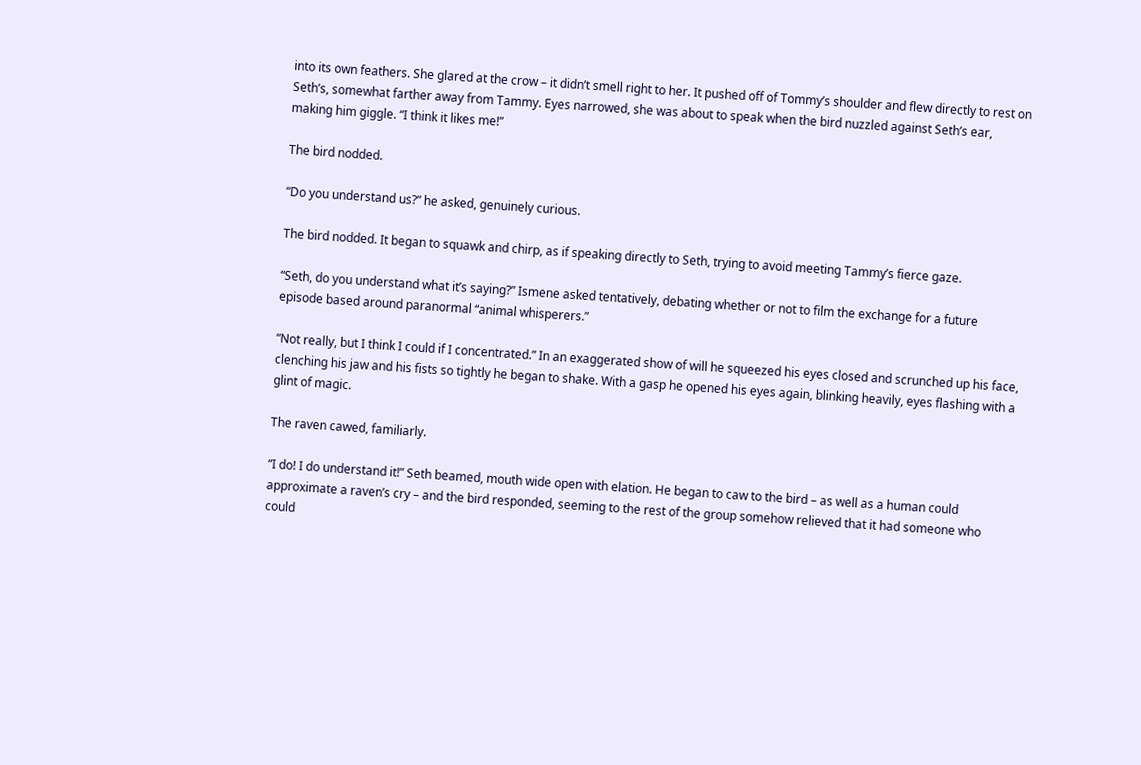into its own feathers. She glared at the crow – it didn’t smell right to her. It pushed off of Tommy’s shoulder and flew directly to rest on Seth’s, somewhat farther away from Tammy. Eyes narrowed, she was about to speak when the bird nuzzled against Seth’s ear, making him giggle. “I think it likes me!”

The bird nodded.

“Do you understand us?” he asked, genuinely curious.

The bird nodded. It began to squawk and chirp, as if speaking directly to Seth, trying to avoid meeting Tammy’s fierce gaze.

“Seth, do you understand what it’s saying?” Ismene asked tentatively, debating whether or not to film the exchange for a future episode based around paranormal “animal whisperers.”

“Not really, but I think I could if I concentrated.” In an exaggerated show of will he squeezed his eyes closed and scrunched up his face, clenching his jaw and his fists so tightly he began to shake. With a gasp he opened his eyes again, blinking heavily, eyes flashing with a glint of magic.

The raven cawed, familiarly.

“I do! I do understand it!” Seth beamed, mouth wide open with elation. He began to caw to the bird – as well as a human could approximate a raven’s cry – and the bird responded, seeming to the rest of the group somehow relieved that it had someone who could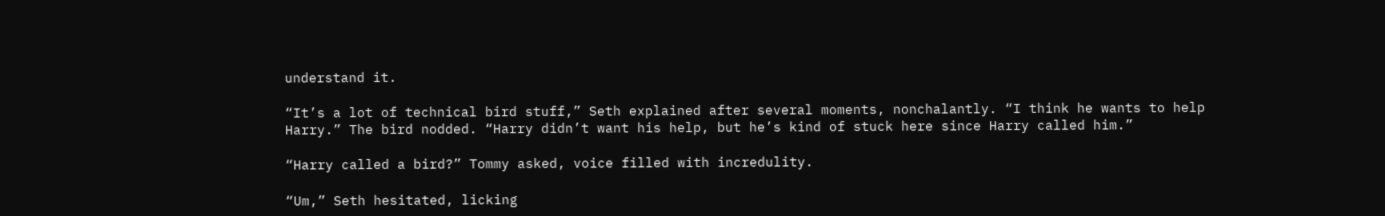understand it.

“It’s a lot of technical bird stuff,” Seth explained after several moments, nonchalantly. “I think he wants to help Harry.” The bird nodded. “Harry didn’t want his help, but he’s kind of stuck here since Harry called him.”

“Harry called a bird?” Tommy asked, voice filled with incredulity.

“Um,” Seth hesitated, licking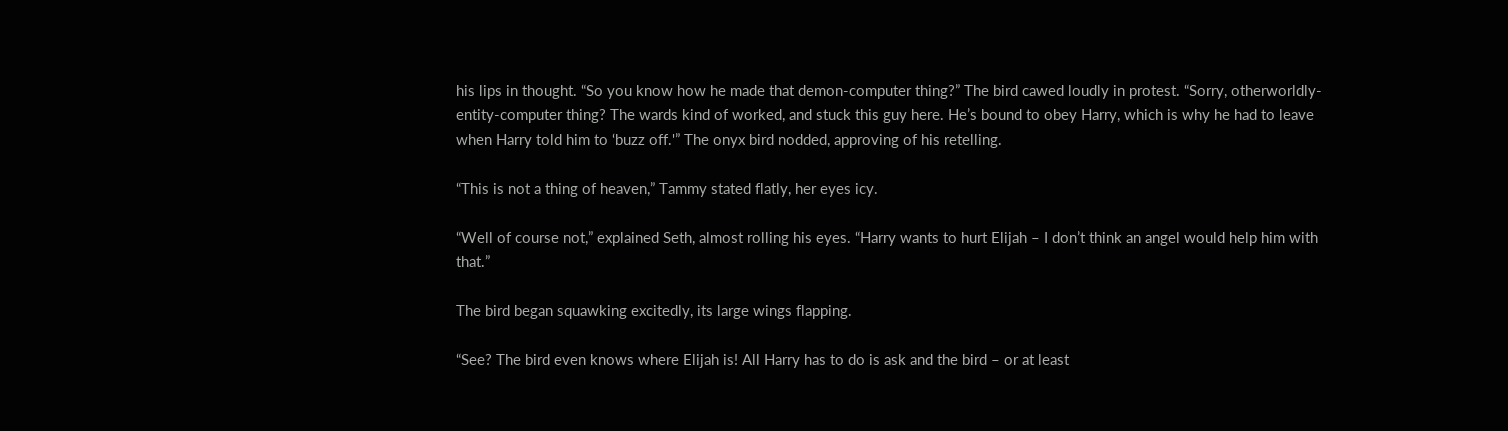his lips in thought. “So you know how he made that demon-computer thing?” The bird cawed loudly in protest. “Sorry, otherworldly-entity-computer thing? The wards kind of worked, and stuck this guy here. He’s bound to obey Harry, which is why he had to leave when Harry told him to ‘buzz off.'” The onyx bird nodded, approving of his retelling.

“This is not a thing of heaven,” Tammy stated flatly, her eyes icy.

“Well of course not,” explained Seth, almost rolling his eyes. “Harry wants to hurt Elijah – I don’t think an angel would help him with that.”

The bird began squawking excitedly, its large wings flapping.

“See? The bird even knows where Elijah is! All Harry has to do is ask and the bird – or at least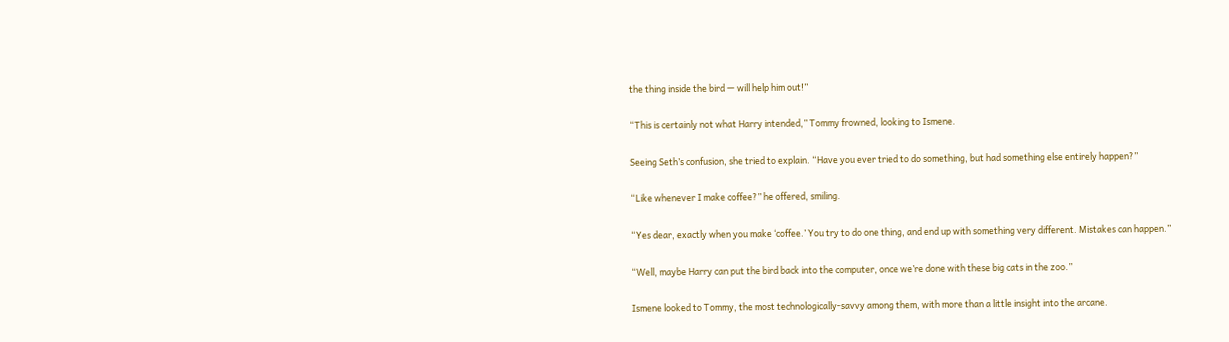the thing inside the bird — will help him out!”

“This is certainly not what Harry intended,” Tommy frowned, looking to Ismene.

Seeing Seth’s confusion, she tried to explain. “Have you ever tried to do something, but had something else entirely happen?”

“Like whenever I make coffee?” he offered, smiling.

“Yes dear, exactly when you make ‘coffee.’ You try to do one thing, and end up with something very different. Mistakes can happen.”

“Well, maybe Harry can put the bird back into the computer, once we’re done with these big cats in the zoo.”

Ismene looked to Tommy, the most technologically-savvy among them, with more than a little insight into the arcane.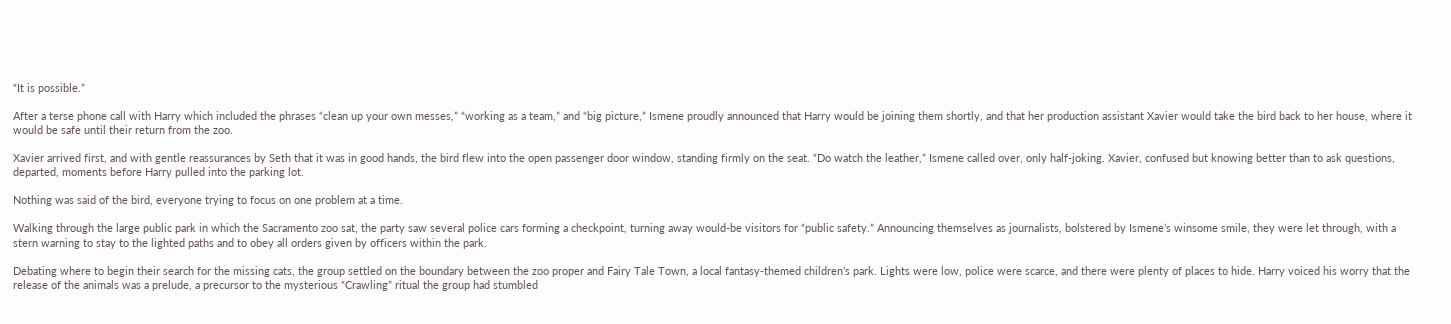“It is possible.”

After a terse phone call with Harry which included the phrases “clean up your own messes,” “working as a team,” and “big picture,” Ismene proudly announced that Harry would be joining them shortly, and that her production assistant Xavier would take the bird back to her house, where it would be safe until their return from the zoo.

Xavier arrived first, and with gentle reassurances by Seth that it was in good hands, the bird flew into the open passenger door window, standing firmly on the seat. “Do watch the leather,” Ismene called over, only half-joking. Xavier, confused but knowing better than to ask questions, departed, moments before Harry pulled into the parking lot.

Nothing was said of the bird, everyone trying to focus on one problem at a time.

Walking through the large public park in which the Sacramento zoo sat, the party saw several police cars forming a checkpoint, turning away would-be visitors for “public safety.” Announcing themselves as journalists, bolstered by Ismene’s winsome smile, they were let through, with a stern warning to stay to the lighted paths and to obey all orders given by officers within the park.

Debating where to begin their search for the missing cats, the group settled on the boundary between the zoo proper and Fairy Tale Town, a local fantasy-themed children’s park. Lights were low, police were scarce, and there were plenty of places to hide. Harry voiced his worry that the release of the animals was a prelude, a precursor to the mysterious “Crawling” ritual the group had stumbled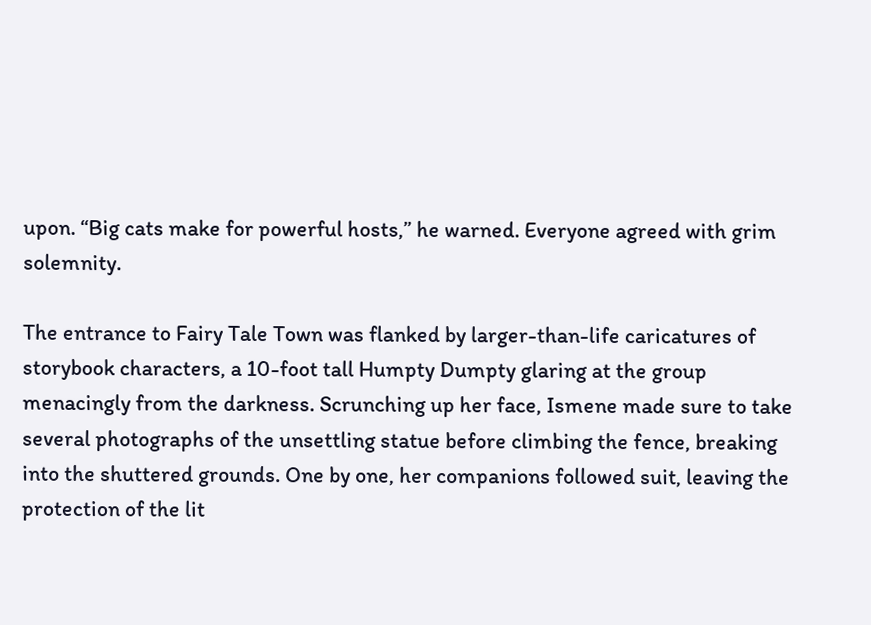upon. “Big cats make for powerful hosts,” he warned. Everyone agreed with grim solemnity.

The entrance to Fairy Tale Town was flanked by larger-than-life caricatures of storybook characters, a 10-foot tall Humpty Dumpty glaring at the group menacingly from the darkness. Scrunching up her face, Ismene made sure to take several photographs of the unsettling statue before climbing the fence, breaking into the shuttered grounds. One by one, her companions followed suit, leaving the protection of the lit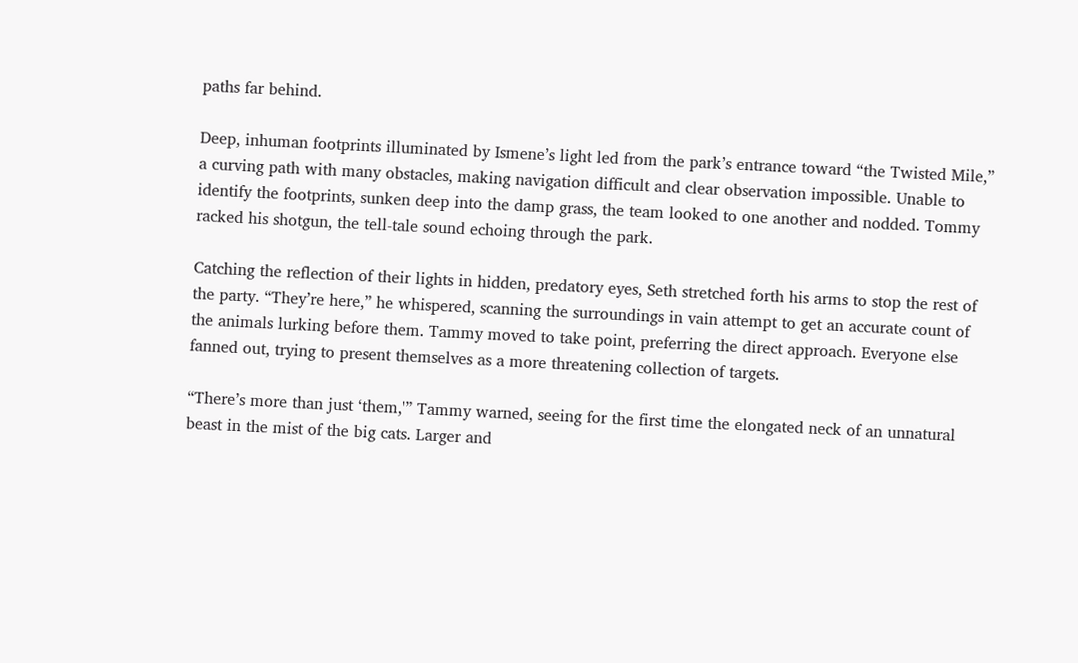paths far behind.

Deep, inhuman footprints illuminated by Ismene’s light led from the park’s entrance toward “the Twisted Mile,” a curving path with many obstacles, making navigation difficult and clear observation impossible. Unable to identify the footprints, sunken deep into the damp grass, the team looked to one another and nodded. Tommy racked his shotgun, the tell-tale sound echoing through the park.

Catching the reflection of their lights in hidden, predatory eyes, Seth stretched forth his arms to stop the rest of the party. “They’re here,” he whispered, scanning the surroundings in vain attempt to get an accurate count of the animals lurking before them. Tammy moved to take point, preferring the direct approach. Everyone else fanned out, trying to present themselves as a more threatening collection of targets.

“There’s more than just ‘them,'” Tammy warned, seeing for the first time the elongated neck of an unnatural beast in the mist of the big cats. Larger and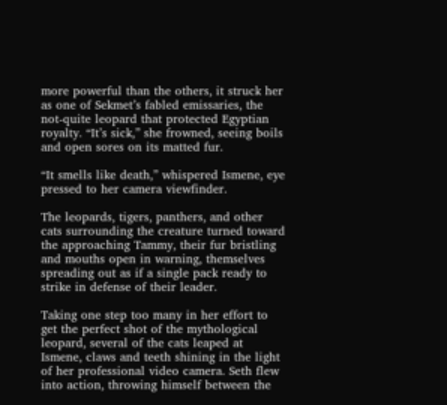more powerful than the others, it struck her as one of Sekmet’s fabled emissaries, the not-quite leopard that protected Egyptian royalty. “It’s sick,” she frowned, seeing boils and open sores on its matted fur.

“It smells like death,” whispered Ismene, eye pressed to her camera viewfinder.

The leopards, tigers, panthers, and other cats surrounding the creature turned toward the approaching Tammy, their fur bristling and mouths open in warning, themselves spreading out as if a single pack ready to strike in defense of their leader.

Taking one step too many in her effort to get the perfect shot of the mythological leopard, several of the cats leaped at Ismene, claws and teeth shining in the light of her professional video camera. Seth flew into action, throwing himself between the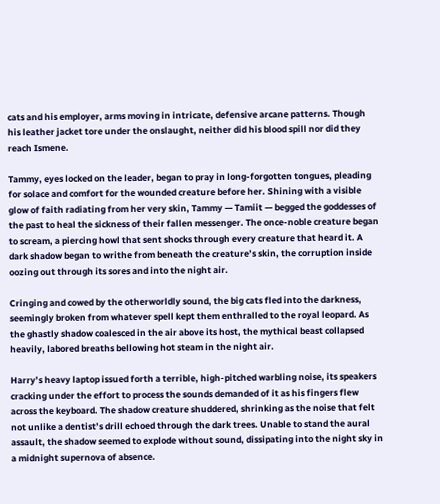cats and his employer, arms moving in intricate, defensive arcane patterns. Though his leather jacket tore under the onslaught, neither did his blood spill nor did they reach Ismene.

Tammy, eyes locked on the leader, began to pray in long-forgotten tongues, pleading for solace and comfort for the wounded creature before her. Shining with a visible glow of faith radiating from her very skin, Tammy — Tamiit — begged the goddesses of the past to heal the sickness of their fallen messenger. The once-noble creature began to scream, a piercing howl that sent shocks through every creature that heard it. A dark shadow began to writhe from beneath the creature’s skin, the corruption inside oozing out through its sores and into the night air.

Cringing and cowed by the otherworldly sound, the big cats fled into the darkness, seemingly broken from whatever spell kept them enthralled to the royal leopard. As the ghastly shadow coalesced in the air above its host, the mythical beast collapsed heavily, labored breaths bellowing hot steam in the night air.

Harry’s heavy laptop issued forth a terrible, high-pitched warbling noise, its speakers cracking under the effort to process the sounds demanded of it as his fingers flew across the keyboard. The shadow creature shuddered, shrinking as the noise that felt not unlike a dentist’s drill echoed through the dark trees. Unable to stand the aural assault, the shadow seemed to explode without sound, dissipating into the night sky in a midnight supernova of absence.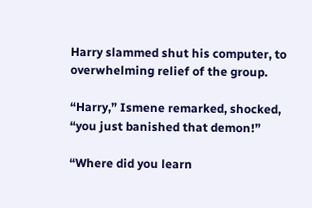Harry slammed shut his computer, to overwhelming relief of the group.

“Harry,” Ismene remarked, shocked, “you just banished that demon!”

“Where did you learn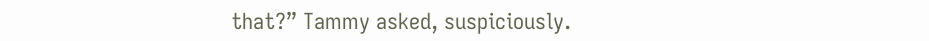that?” Tammy asked, suspiciously.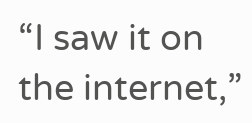“I saw it on the internet,”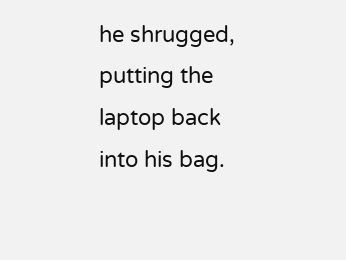he shrugged, putting the laptop back into his bag.